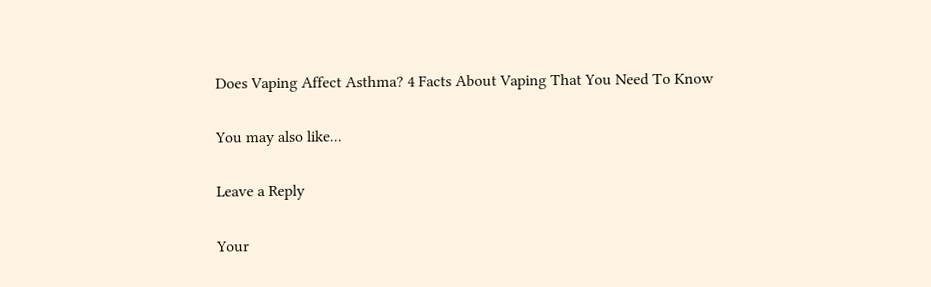Does Vaping Affect Asthma? 4 Facts About Vaping That You Need To Know

You may also like...

Leave a Reply

Your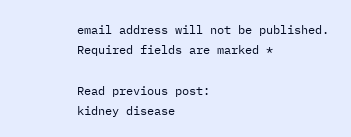email address will not be published. Required fields are marked *

Read previous post:
kidney disease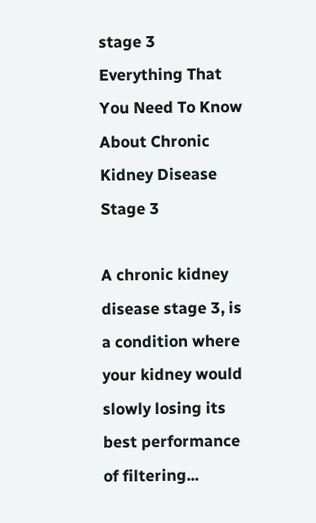stage 3
Everything That You Need To Know About Chronic Kidney Disease Stage 3

A chronic kidney disease stage 3, is a condition where your kidney would slowly losing its best performance of filtering...